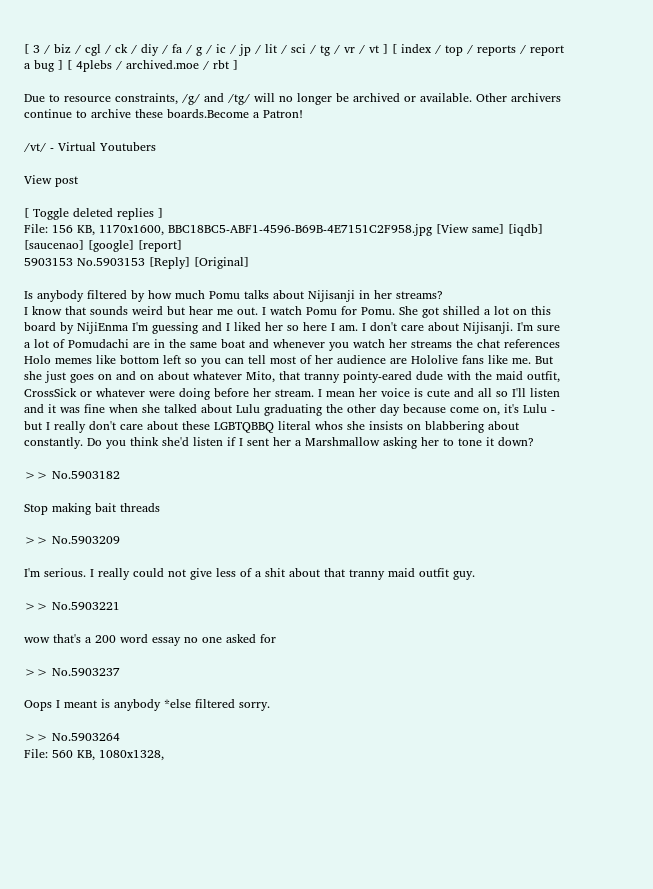[ 3 / biz / cgl / ck / diy / fa / g / ic / jp / lit / sci / tg / vr / vt ] [ index / top / reports / report a bug ] [ 4plebs / archived.moe / rbt ]

Due to resource constraints, /g/ and /tg/ will no longer be archived or available. Other archivers continue to archive these boards.Become a Patron!

/vt/ - Virtual Youtubers

View post

[ Toggle deleted replies ]
File: 156 KB, 1170x1600, BBC18BC5-ABF1-4596-B69B-4E7151C2F958.jpg [View same] [iqdb] [saucenao] [google] [report]
5903153 No.5903153 [Reply] [Original]

Is anybody filtered by how much Pomu talks about Nijisanji in her streams?
I know that sounds weird but hear me out. I watch Pomu for Pomu. She got shilled a lot on this board by NijiEnma I'm guessing and I liked her so here I am. I don't care about Nijisanji. I'm sure a lot of Pomudachi are in the same boat and whenever you watch her streams the chat references Holo memes like bottom left so you can tell most of her audience are Hololive fans like me. But she just goes on and on about whatever Mito, that tranny pointy-eared dude with the maid outfit, CrossSick or whatever were doing before her stream. I mean her voice is cute and all so I'll listen and it was fine when she talked about Lulu graduating the other day because come on, it's Lulu - but I really don't care about these LGBTQBBQ literal whos she insists on blabbering about constantly. Do you think she'd listen if I sent her a Marshmallow asking her to tone it down?

>> No.5903182

Stop making bait threads

>> No.5903209

I'm serious. I really could not give less of a shit about that tranny maid outfit guy.

>> No.5903221

wow that's a 200 word essay no one asked for

>> No.5903237

Oops I meant is anybody *else filtered sorry.

>> No.5903264
File: 560 KB, 1080x1328,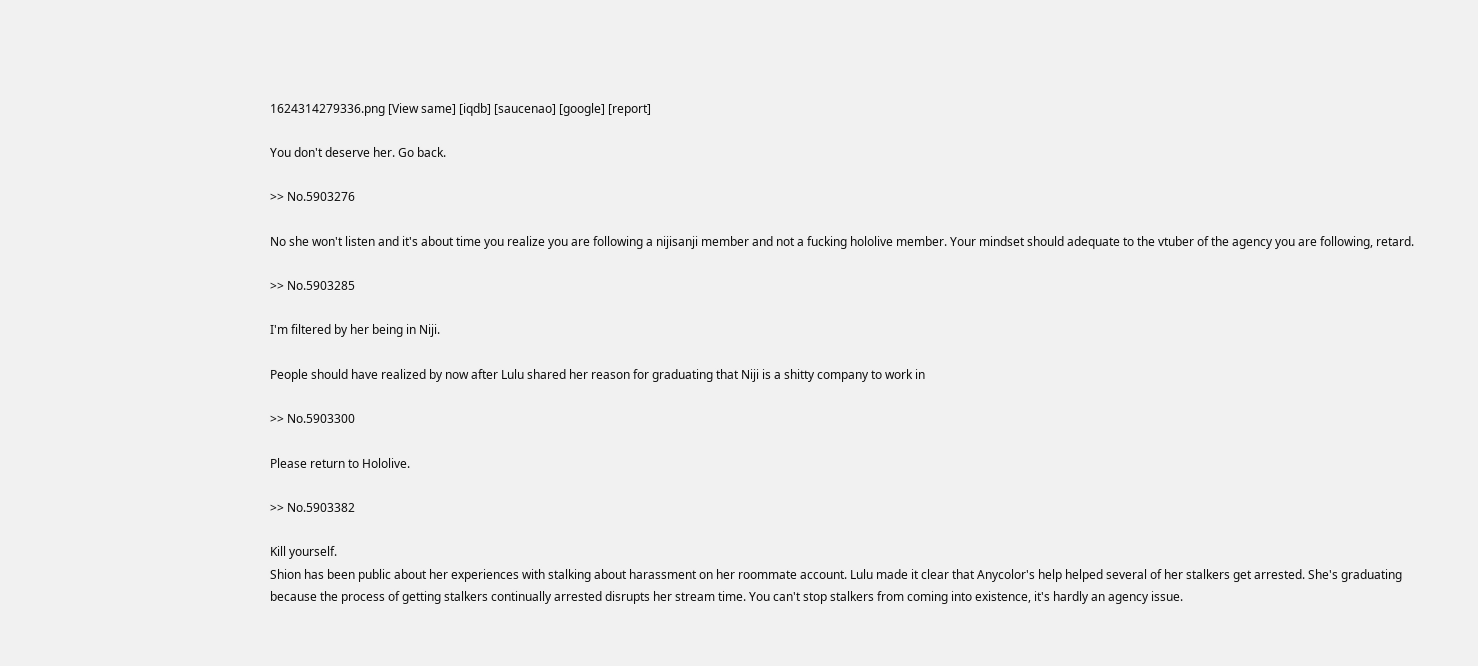1624314279336.png [View same] [iqdb] [saucenao] [google] [report]

You don't deserve her. Go back.

>> No.5903276

No she won't listen and it's about time you realize you are following a nijisanji member and not a fucking hololive member. Your mindset should adequate to the vtuber of the agency you are following, retard.

>> No.5903285

I'm filtered by her being in Niji.

People should have realized by now after Lulu shared her reason for graduating that Niji is a shitty company to work in

>> No.5903300

Please return to Hololive.

>> No.5903382

Kill yourself.
Shion has been public about her experiences with stalking about harassment on her roommate account. Lulu made it clear that Anycolor's help helped several of her stalkers get arrested. She's graduating because the process of getting stalkers continually arrested disrupts her stream time. You can't stop stalkers from coming into existence, it's hardly an agency issue.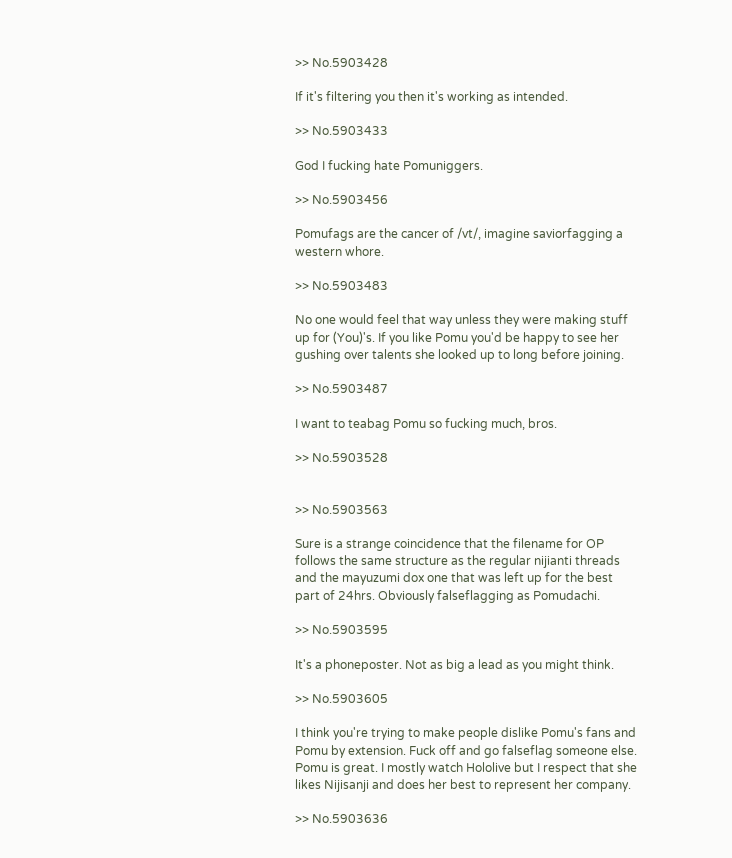>> No.5903428

If it's filtering you then it's working as intended.

>> No.5903433

God I fucking hate Pomuniggers.

>> No.5903456

Pomufags are the cancer of /vt/, imagine saviorfagging a western whore.

>> No.5903483

No one would feel that way unless they were making stuff up for (You)'s. If you like Pomu you'd be happy to see her gushing over talents she looked up to long before joining.

>> No.5903487

I want to teabag Pomu so fucking much, bros.

>> No.5903528


>> No.5903563

Sure is a strange coincidence that the filename for OP follows the same structure as the regular nijianti threads and the mayuzumi dox one that was left up for the best part of 24hrs. Obviously falseflagging as Pomudachi.

>> No.5903595

It's a phoneposter. Not as big a lead as you might think.

>> No.5903605

I think you're trying to make people dislike Pomu's fans and Pomu by extension. Fuck off and go falseflag someone else. Pomu is great. I mostly watch Hololive but I respect that she likes Nijisanji and does her best to represent her company.

>> No.5903636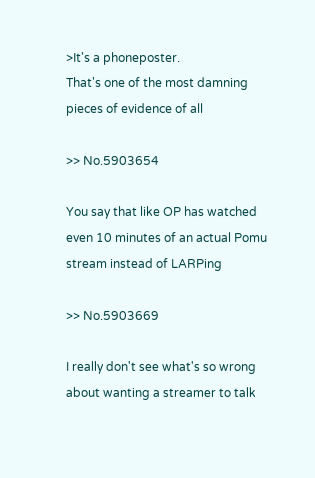>It's a phoneposter.
That's one of the most damning pieces of evidence of all

>> No.5903654

You say that like OP has watched even 10 minutes of an actual Pomu stream instead of LARPing

>> No.5903669

I really don't see what's so wrong about wanting a streamer to talk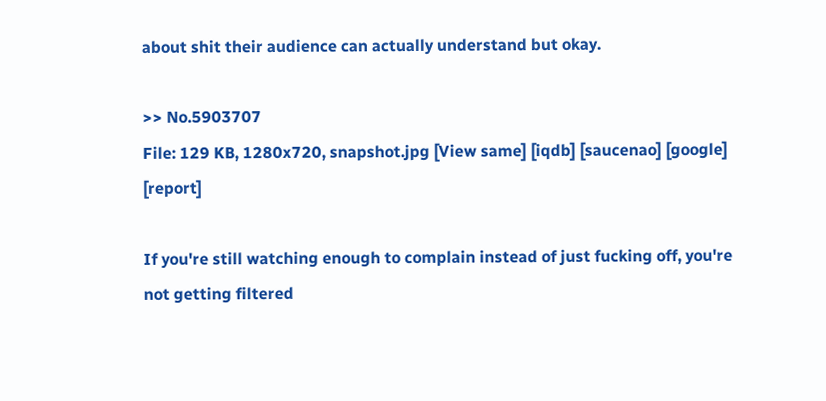about shit their audience can actually understand but okay.

>> No.5903707
File: 129 KB, 1280x720, snapshot.jpg [View same] [iqdb] [saucenao] [google] [report]

If you're still watching enough to complain instead of just fucking off, you're not getting filtered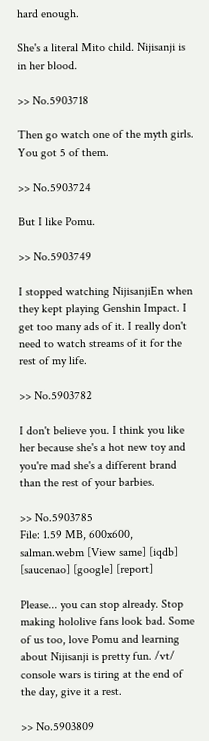hard enough.

She's a literal Mito child. Nijisanji is in her blood.

>> No.5903718

Then go watch one of the myth girls. You got 5 of them.

>> No.5903724

But I like Pomu.

>> No.5903749

I stopped watching NijisanjiEn when they kept playing Genshin Impact. I get too many ads of it. I really don't need to watch streams of it for the rest of my life.

>> No.5903782

I don't believe you. I think you like her because she's a hot new toy and you're mad she's a different brand than the rest of your barbies.

>> No.5903785
File: 1.59 MB, 600x600, salman.webm [View same] [iqdb] [saucenao] [google] [report]

Please... you can stop already. Stop making hololive fans look bad. Some of us too, love Pomu and learning about Nijisanji is pretty fun. /vt/ console wars is tiring at the end of the day, give it a rest.

>> No.5903809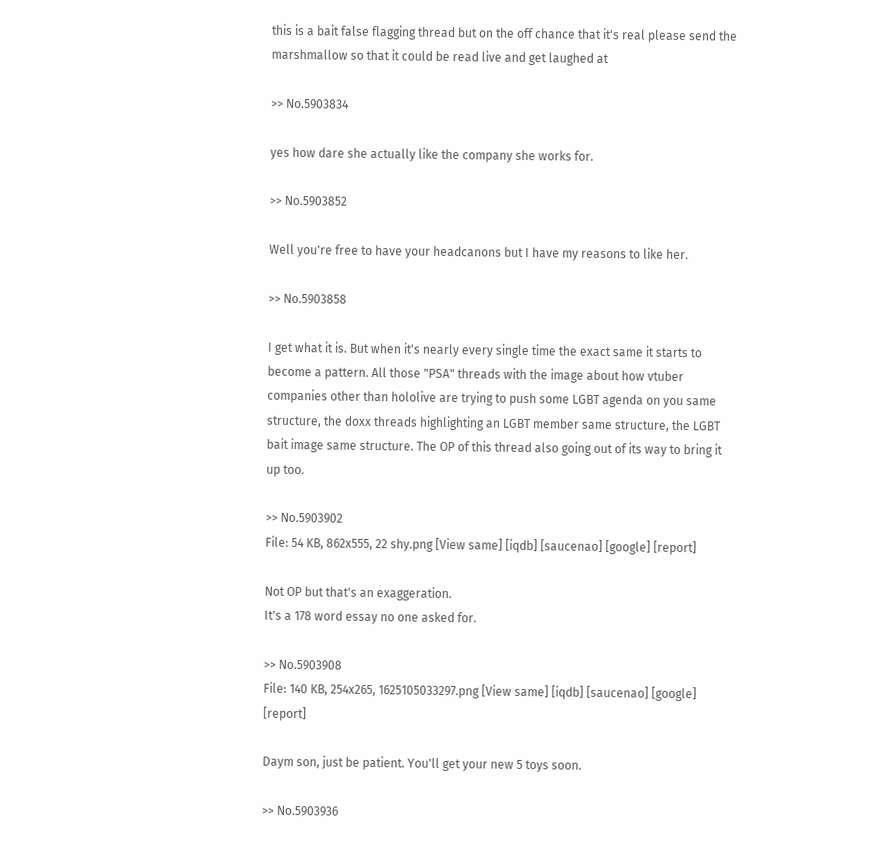this is a bait false flagging thread but on the off chance that it's real please send the marshmallow so that it could be read live and get laughed at

>> No.5903834

yes how dare she actually like the company she works for.

>> No.5903852

Well you're free to have your headcanons but I have my reasons to like her.

>> No.5903858

I get what it is. But when it's nearly every single time the exact same it starts to become a pattern. All those "PSA" threads with the image about how vtuber companies other than hololive are trying to push some LGBT agenda on you same structure, the doxx threads highlighting an LGBT member same structure, the LGBT bait image same structure. The OP of this thread also going out of its way to bring it up too.

>> No.5903902
File: 54 KB, 862x555, 22 shy.png [View same] [iqdb] [saucenao] [google] [report]

Not OP but that's an exaggeration.
It's a 178 word essay no one asked for.

>> No.5903908
File: 140 KB, 254x265, 1625105033297.png [View same] [iqdb] [saucenao] [google] [report]

Daym son, just be patient. You'll get your new 5 toys soon.

>> No.5903936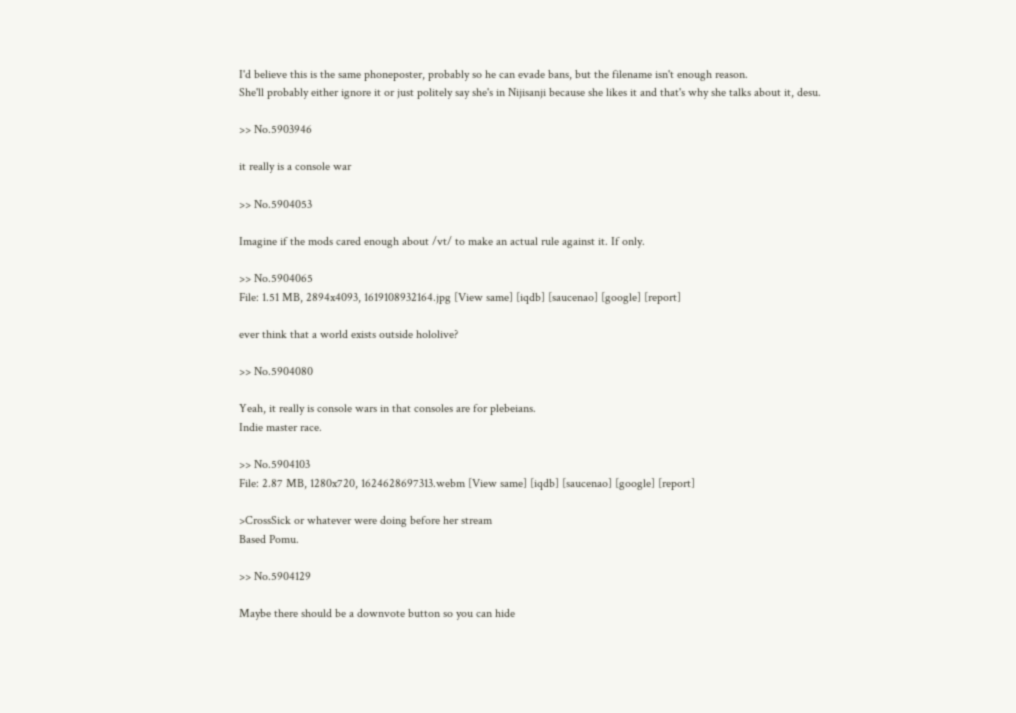I'd believe this is the same phoneposter, probably so he can evade bans, but the filename isn't enough reason.
She'll probably either ignore it or just politely say she's in Nijisanji because she likes it and that's why she talks about it, desu.

>> No.5903946

it really is a console war

>> No.5904053

Imagine if the mods cared enough about /vt/ to make an actual rule against it. If only.

>> No.5904065
File: 1.51 MB, 2894x4093, 1619108932164.jpg [View same] [iqdb] [saucenao] [google] [report]

ever think that a world exists outside hololive?

>> No.5904080

Yeah, it really is console wars in that consoles are for plebeians.
Indie master race.

>> No.5904103
File: 2.87 MB, 1280x720, 1624628697313.webm [View same] [iqdb] [saucenao] [google] [report]

>CrossSick or whatever were doing before her stream
Based Pomu.

>> No.5904129

Maybe there should be a downvote button so you can hide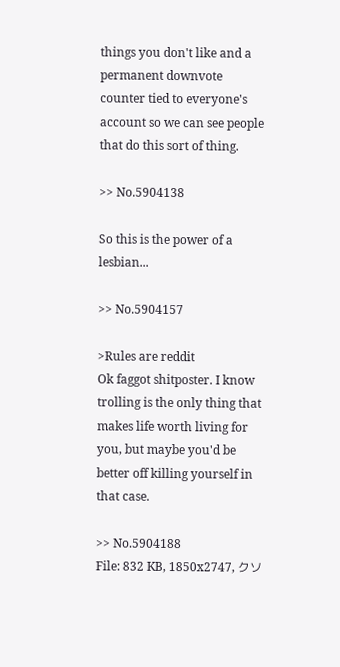things you don't like and a permanent downvote counter tied to everyone's account so we can see people that do this sort of thing.

>> No.5904138

So this is the power of a lesbian...

>> No.5904157

>Rules are reddit
Ok faggot shitposter. I know trolling is the only thing that makes life worth living for you, but maybe you'd be better off killing yourself in that case.

>> No.5904188
File: 832 KB, 1850x2747, クソ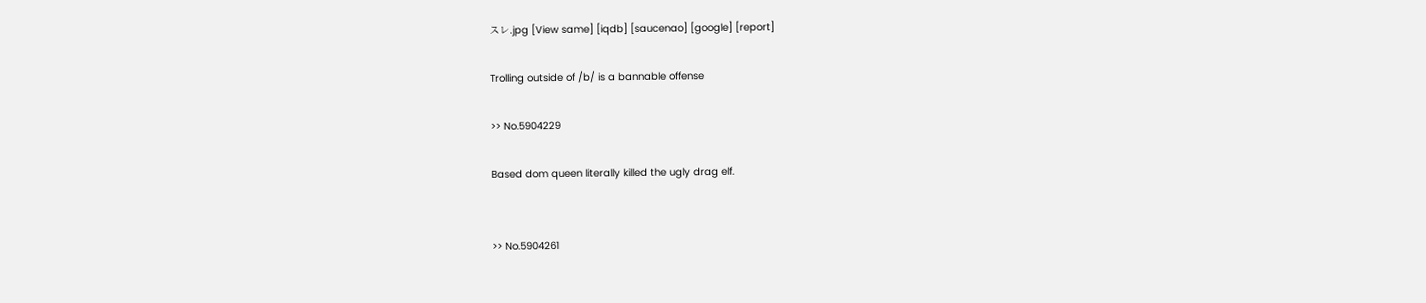スレ.jpg [View same] [iqdb] [saucenao] [google] [report]

Trolling outside of /b/ is a bannable offense

>> No.5904229

Based dom queen literally killed the ugly drag elf.


>> No.5904261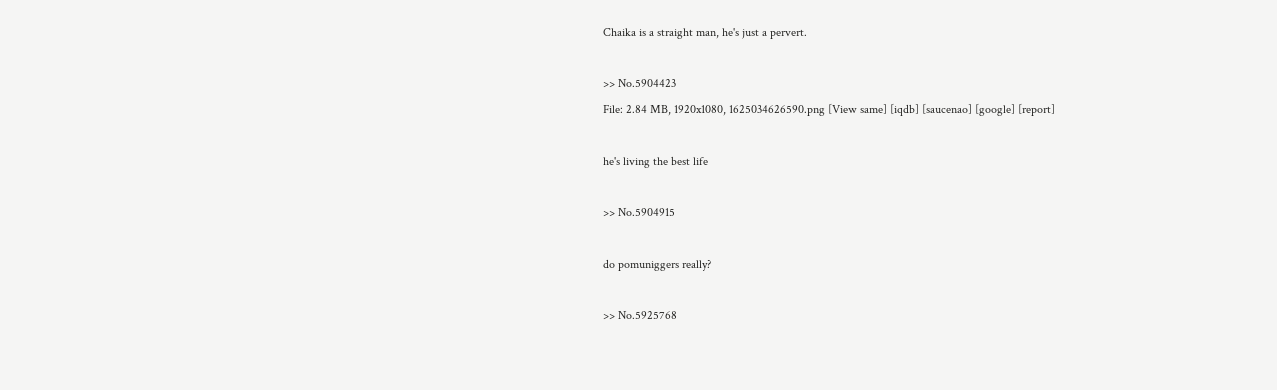Chaika is a straight man, he's just a pervert.

>> No.5904423
File: 2.84 MB, 1920x1080, 1625034626590.png [View same] [iqdb] [saucenao] [google] [report]

he's living the best life

>> No.5904915

do pomuniggers really?

>> No.5925768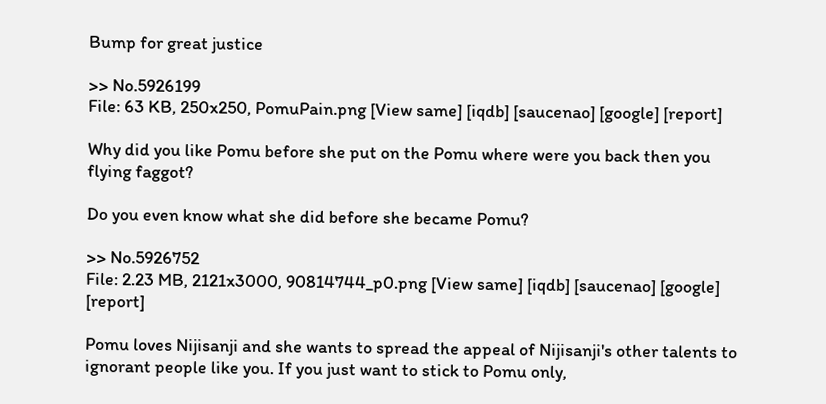Bump for great justice

>> No.5926199
File: 63 KB, 250x250, PomuPain.png [View same] [iqdb] [saucenao] [google] [report]

Why did you like Pomu before she put on the Pomu where were you back then you flying faggot?

Do you even know what she did before she became Pomu?

>> No.5926752
File: 2.23 MB, 2121x3000, 90814744_p0.png [View same] [iqdb] [saucenao] [google] [report]

Pomu loves Nijisanji and she wants to spread the appeal of Nijisanji's other talents to ignorant people like you. If you just want to stick to Pomu only,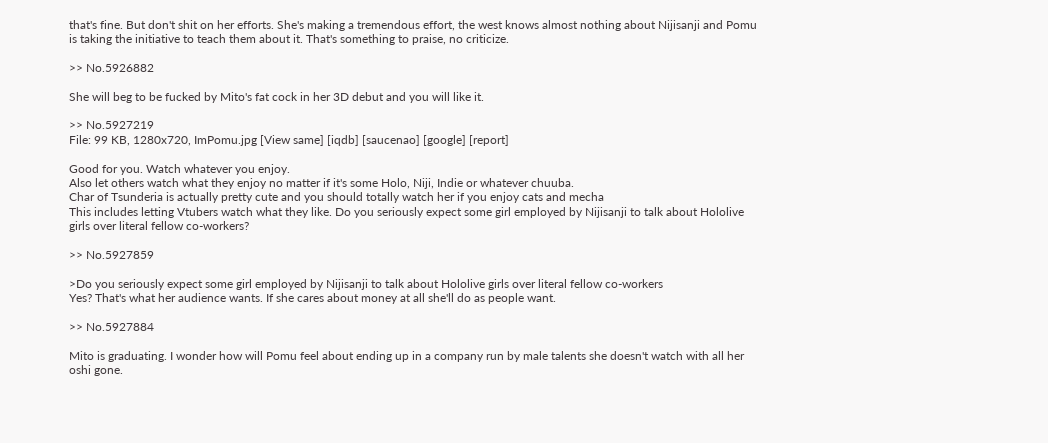that's fine. But don't shit on her efforts. She's making a tremendous effort, the west knows almost nothing about Nijisanji and Pomu is taking the initiative to teach them about it. That's something to praise, no criticize.

>> No.5926882

She will beg to be fucked by Mito's fat cock in her 3D debut and you will like it.

>> No.5927219
File: 99 KB, 1280x720, ImPomu.jpg [View same] [iqdb] [saucenao] [google] [report]

Good for you. Watch whatever you enjoy.
Also let others watch what they enjoy no matter if it's some Holo, Niji, Indie or whatever chuuba.
Char of Tsunderia is actually pretty cute and you should totally watch her if you enjoy cats and mecha
This includes letting Vtubers watch what they like. Do you seriously expect some girl employed by Nijisanji to talk about Hololive girls over literal fellow co-workers?

>> No.5927859

>Do you seriously expect some girl employed by Nijisanji to talk about Hololive girls over literal fellow co-workers
Yes? That's what her audience wants. If she cares about money at all she'll do as people want.

>> No.5927884

Mito is graduating. I wonder how will Pomu feel about ending up in a company run by male talents she doesn't watch with all her oshi gone.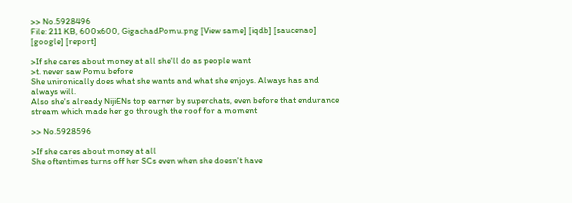>> No.5928496
File: 211 KB, 600x600, GigachadPomu.png [View same] [iqdb] [saucenao] [google] [report]

>If she cares about money at all she'll do as people want
>t. never saw Pomu before
She unironically does what she wants and what she enjoys. Always has and always will.
Also she's already NijiENs top earner by superchats, even before that endurance stream which made her go through the roof for a moment

>> No.5928596

>If she cares about money at all
She oftentimes turns off her SCs even when she doesn't have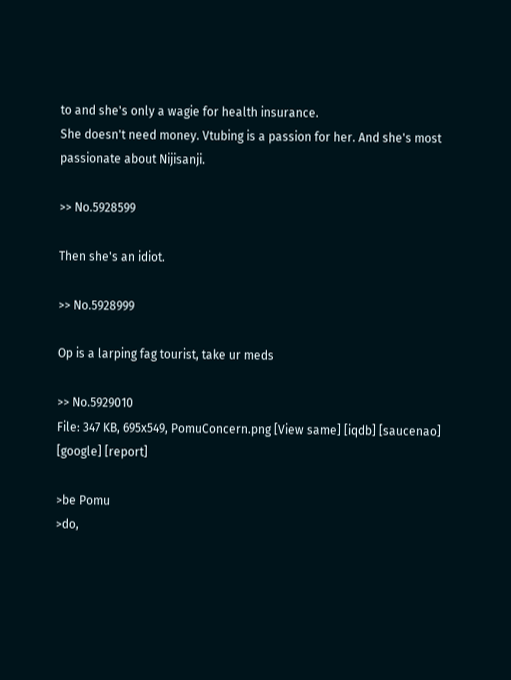to and she's only a wagie for health insurance.
She doesn't need money. Vtubing is a passion for her. And she's most passionate about Nijisanji.

>> No.5928599

Then she's an idiot.

>> No.5928999

Op is a larping fag tourist, take ur meds

>> No.5929010
File: 347 KB, 695x549, PomuConcern.png [View same] [iqdb] [saucenao] [google] [report]

>be Pomu
>do,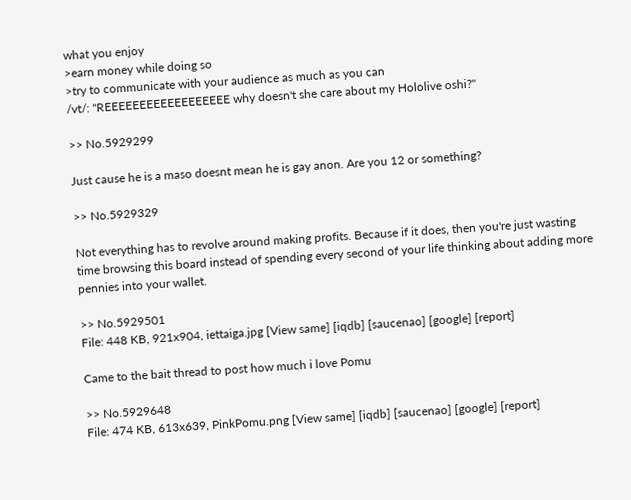what you enjoy
>earn money while doing so
>try to communicate with your audience as much as you can
/vt/: "REEEEEEEEEEEEEEEEEE why doesn't she care about my Hololive oshi?"

>> No.5929299

Just cause he is a maso doesnt mean he is gay anon. Are you 12 or something?

>> No.5929329

Not everything has to revolve around making profits. Because if it does, then you're just wasting time browsing this board instead of spending every second of your life thinking about adding more pennies into your wallet.

>> No.5929501
File: 448 KB, 921x904, iettaiga.jpg [View same] [iqdb] [saucenao] [google] [report]

Came to the bait thread to post how much i love Pomu

>> No.5929648
File: 474 KB, 613x639, PinkPomu.png [View same] [iqdb] [saucenao] [google] [report]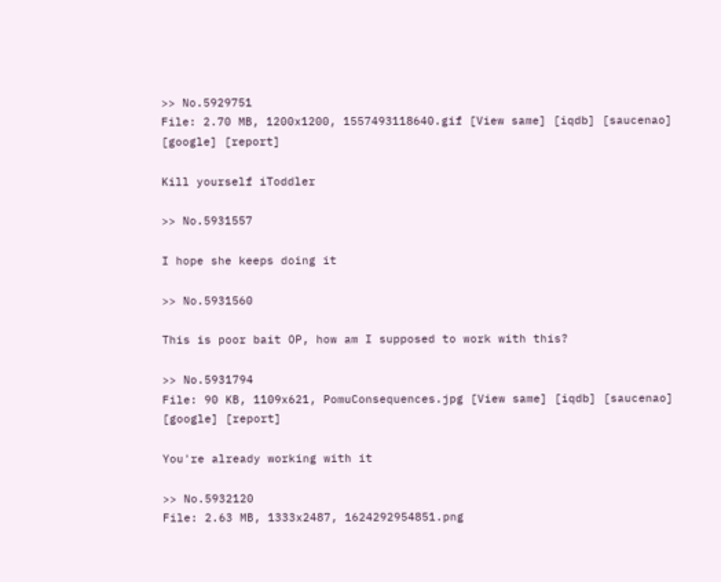>> No.5929751
File: 2.70 MB, 1200x1200, 1557493118640.gif [View same] [iqdb] [saucenao] [google] [report]

Kill yourself iToddler

>> No.5931557

I hope she keeps doing it

>> No.5931560

This is poor bait OP, how am I supposed to work with this?

>> No.5931794
File: 90 KB, 1109x621, PomuConsequences.jpg [View same] [iqdb] [saucenao] [google] [report]

You're already working with it

>> No.5932120
File: 2.63 MB, 1333x2487, 1624292954851.png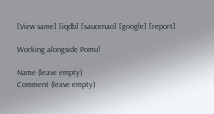[View same] [iqdb] [saucenao] [google] [report]

Working alongside Pomu!

Name (leave empty)
Comment (leave empty)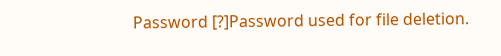Password [?]Password used for file deletion.